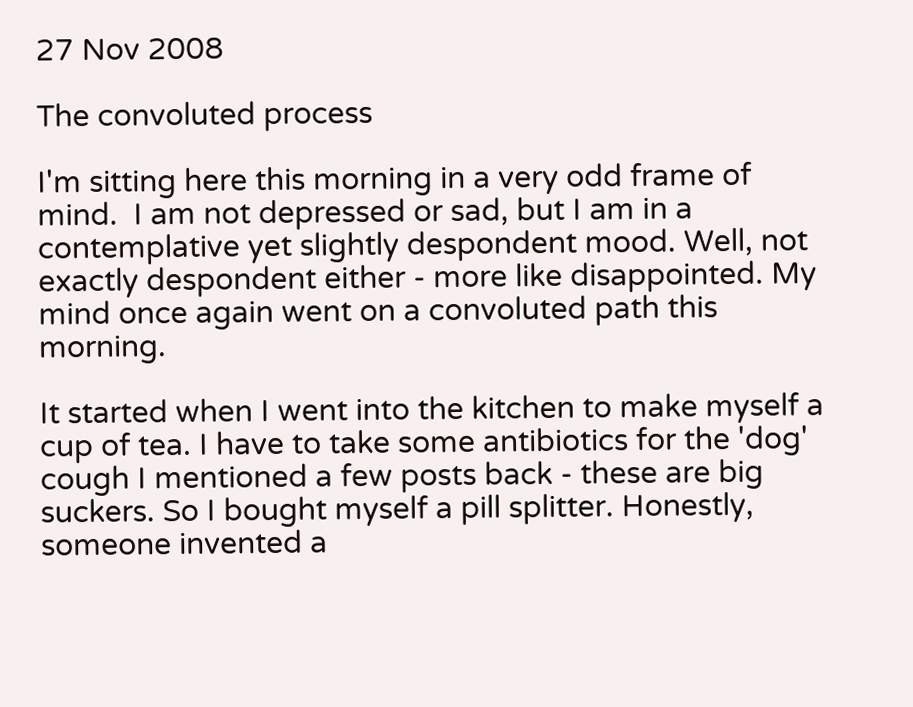27 Nov 2008

The convoluted process

I'm sitting here this morning in a very odd frame of mind.  I am not depressed or sad, but I am in a contemplative yet slightly despondent mood. Well, not exactly despondent either - more like disappointed. My mind once again went on a convoluted path this morning.

It started when I went into the kitchen to make myself a cup of tea. I have to take some antibiotics for the 'dog' cough I mentioned a few posts back - these are big suckers. So I bought myself a pill splitter. Honestly, someone invented a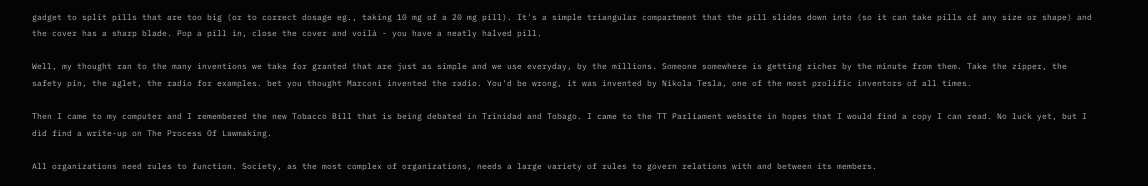gadget to split pills that are too big (or to correct dosage eg., taking 10 mg of a 20 mg pill). It's a simple triangular compartment that the pill slides down into (so it can take pills of any size or shape) and the cover has a sharp blade. Pop a pill in, close the cover and voilà - you have a neatly halved pill.

Well, my thought ran to the many inventions we take for granted that are just as simple and we use everyday, by the millions. Someone somewhere is getting richer by the minute from them. Take the zipper, the safety pin, the aglet, the radio for examples. bet you thought Marconi invented the radio. You'd be wrong, it was invented by Nikola Tesla, one of the most prolific inventors of all times.

Then I came to my computer and I remembered the new Tobacco Bill that is being debated in Trinidad and Tobago. I came to the TT Parliament website in hopes that I would find a copy I can read. No luck yet, but I did find a write-up on The Process Of Lawmaking.

All organizations need rules to function. Society, as the most complex of organizations, needs a large variety of rules to govern relations with and between its members.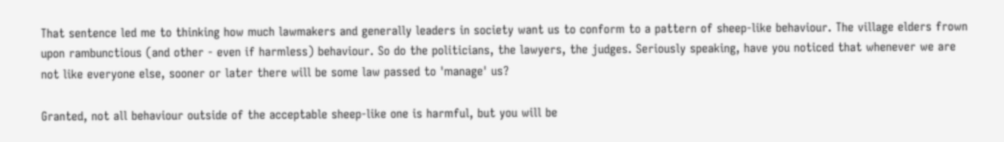That sentence led me to thinking how much lawmakers and generally leaders in society want us to conform to a pattern of sheep-like behaviour. The village elders frown upon rambunctious (and other - even if harmless) behaviour. So do the politicians, the lawyers, the judges. Seriously speaking, have you noticed that whenever we are not like everyone else, sooner or later there will be some law passed to 'manage' us?

Granted, not all behaviour outside of the acceptable sheep-like one is harmful, but you will be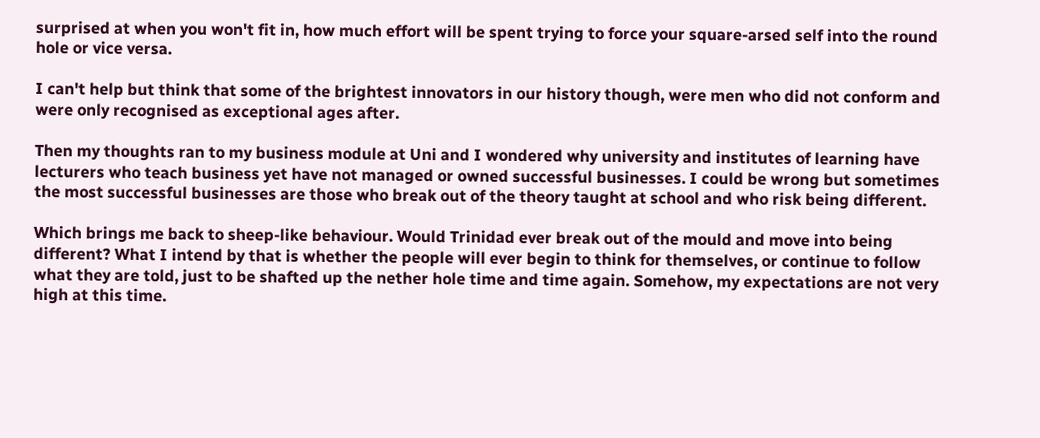surprised at when you won't fit in, how much effort will be spent trying to force your square-arsed self into the round hole or vice versa.

I can't help but think that some of the brightest innovators in our history though, were men who did not conform and were only recognised as exceptional ages after.

Then my thoughts ran to my business module at Uni and I wondered why university and institutes of learning have lecturers who teach business yet have not managed or owned successful businesses. I could be wrong but sometimes the most successful businesses are those who break out of the theory taught at school and who risk being different.

Which brings me back to sheep-like behaviour. Would Trinidad ever break out of the mould and move into being different? What I intend by that is whether the people will ever begin to think for themselves, or continue to follow what they are told, just to be shafted up the nether hole time and time again. Somehow, my expectations are not very high at this time.